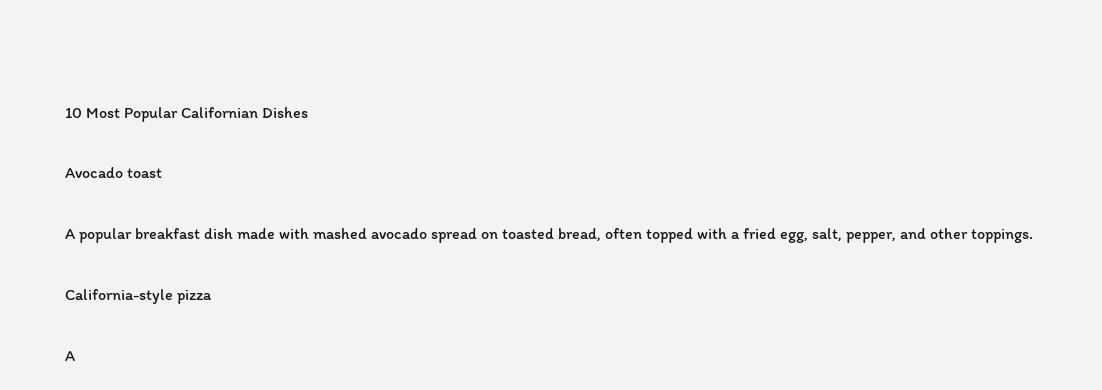10 Most Popular Californian Dishes

Avocado toast

A popular breakfast dish made with mashed avocado spread on toasted bread, often topped with a fried egg, salt, pepper, and other toppings.

California-style pizza

A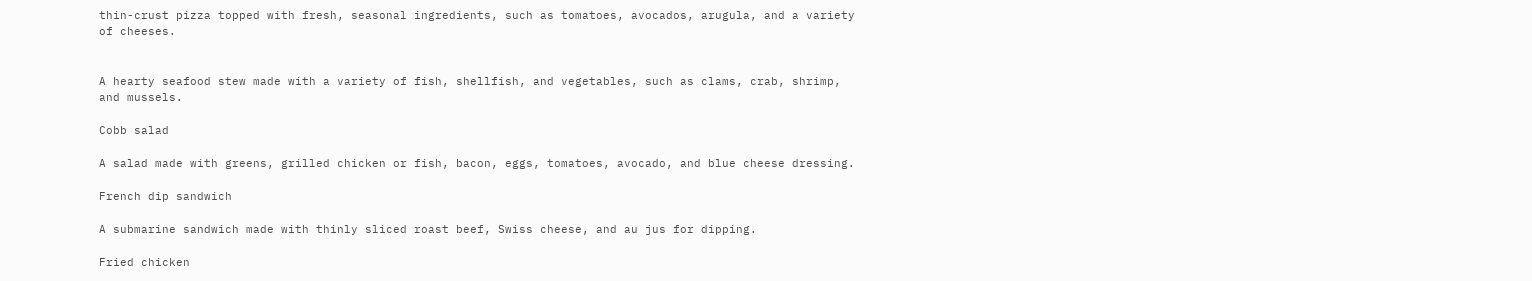thin-crust pizza topped with fresh, seasonal ingredients, such as tomatoes, avocados, arugula, and a variety of cheeses.


A hearty seafood stew made with a variety of fish, shellfish, and vegetables, such as clams, crab, shrimp, and mussels.

Cobb salad

A salad made with greens, grilled chicken or fish, bacon, eggs, tomatoes, avocado, and blue cheese dressing.

French dip sandwich

A submarine sandwich made with thinly sliced roast beef, Swiss cheese, and au jus for dipping.

Fried chicken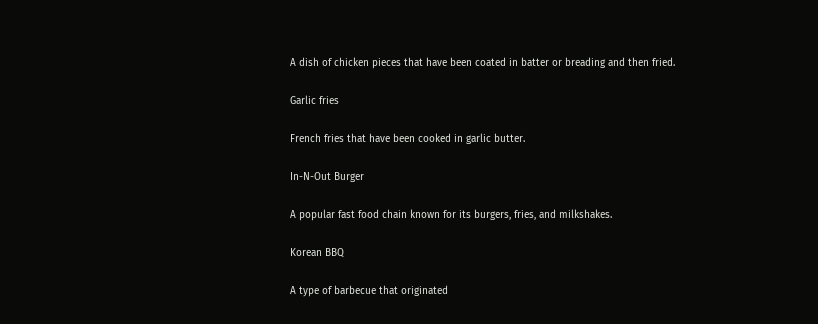A dish of chicken pieces that have been coated in batter or breading and then fried.

Garlic fries

French fries that have been cooked in garlic butter.

In-N-Out Burger

A popular fast food chain known for its burgers, fries, and milkshakes.

Korean BBQ

A type of barbecue that originated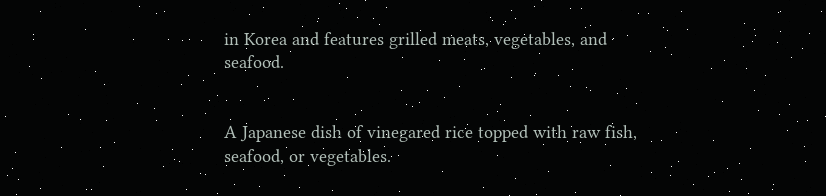in Korea and features grilled meats, vegetables, and seafood.


A Japanese dish of vinegared rice topped with raw fish, seafood, or vegetables.